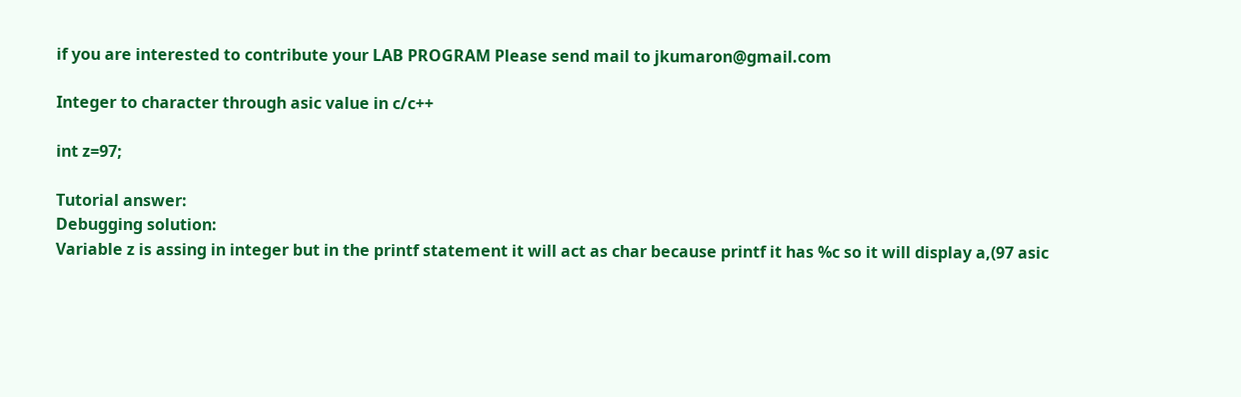if you are interested to contribute your LAB PROGRAM Please send mail to jkumaron@gmail.com

Integer to character through asic value in c/c++

int z=97;

Tutorial answer:
Debugging solution:
Variable z is assing in integer but in the printf statement it will act as char because printf it has %c so it will display a,(97 asic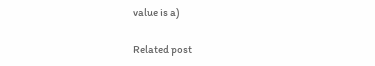value is a)

Related post